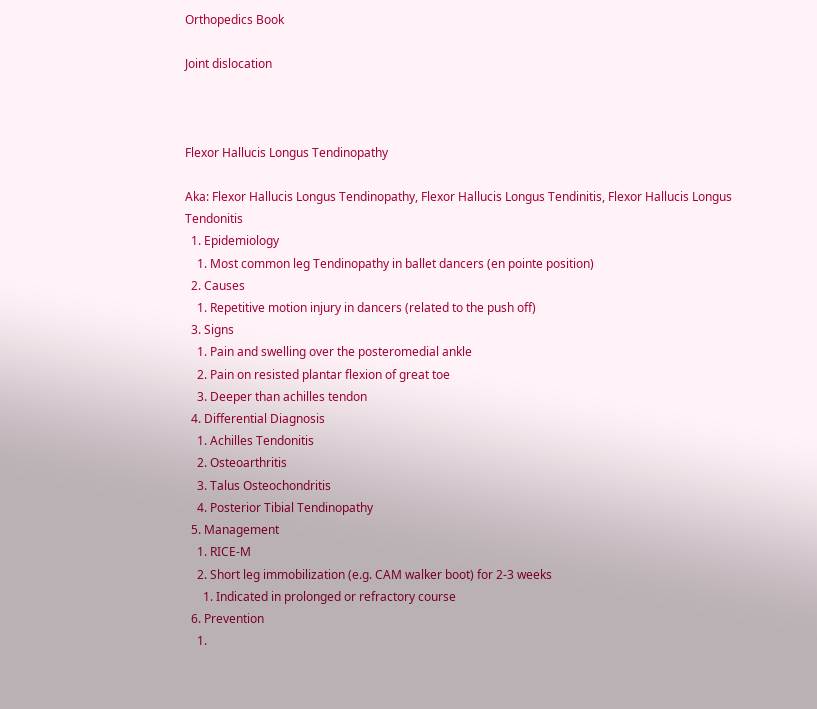Orthopedics Book

Joint dislocation



Flexor Hallucis Longus Tendinopathy

Aka: Flexor Hallucis Longus Tendinopathy, Flexor Hallucis Longus Tendinitis, Flexor Hallucis Longus Tendonitis
  1. Epidemiology
    1. Most common leg Tendinopathy in ballet dancers (en pointe position)
  2. Causes
    1. Repetitive motion injury in dancers (related to the push off)
  3. Signs
    1. Pain and swelling over the posteromedial ankle
    2. Pain on resisted plantar flexion of great toe
    3. Deeper than achilles tendon
  4. Differential Diagnosis
    1. Achilles Tendonitis
    2. Osteoarthritis
    3. Talus Osteochondritis
    4. Posterior Tibial Tendinopathy
  5. Management
    1. RICE-M
    2. Short leg immobilization (e.g. CAM walker boot) for 2-3 weeks
      1. Indicated in prolonged or refractory course
  6. Prevention
    1.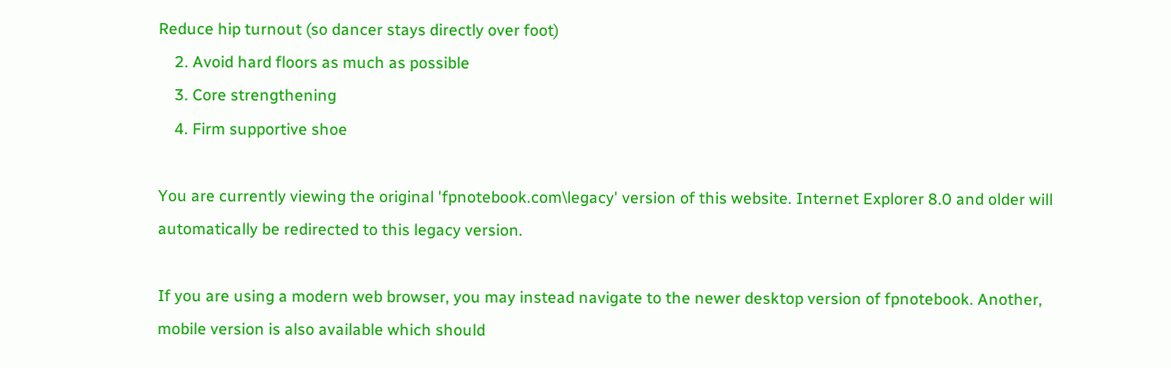Reduce hip turnout (so dancer stays directly over foot)
    2. Avoid hard floors as much as possible
    3. Core strengthening
    4. Firm supportive shoe

You are currently viewing the original 'fpnotebook.com\legacy' version of this website. Internet Explorer 8.0 and older will automatically be redirected to this legacy version.

If you are using a modern web browser, you may instead navigate to the newer desktop version of fpnotebook. Another, mobile version is also available which should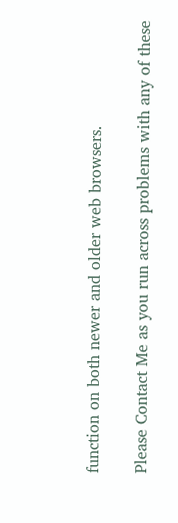function on both newer and older web browsers.

Please Contact Me as you run across problems with any of these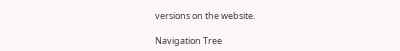versions on the website.

Navigation Tree